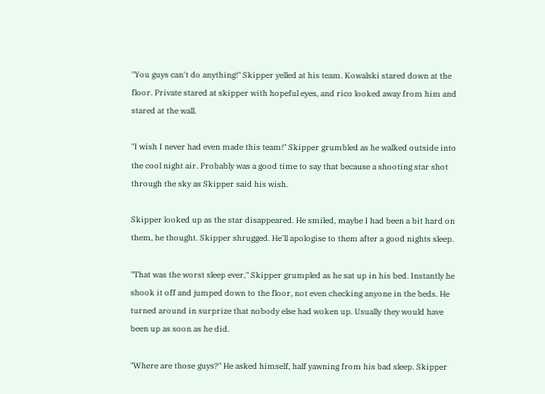"You guys can't do anything!" Skipper yelled at his team. Kowalski stared down at the floor. Private stared at skipper with hopeful eyes, and rico looked away from him and stared at the wall.

"I wish I never had even made this team!" Skipper grumbled as he walked outside into the cool night air. Probably was a good time to say that because a shooting star shot through the sky as Skipper said his wish.

Skipper looked up as the star disappeared. He smiled, maybe I had been a bit hard on them, he thought. Skipper shrugged. He'll apologise to them after a good nights sleep.

"That was the worst sleep ever," Skipper grumpled as he sat up in his bed. Instantly he shook it off and jumped down to the floor, not even checking anyone in the beds. He turned around in surprize that nobody else had woken up. Usually they would have been up as soon as he did.

"Where are those guys?" He asked himself, half yawning from his bad sleep. Skipper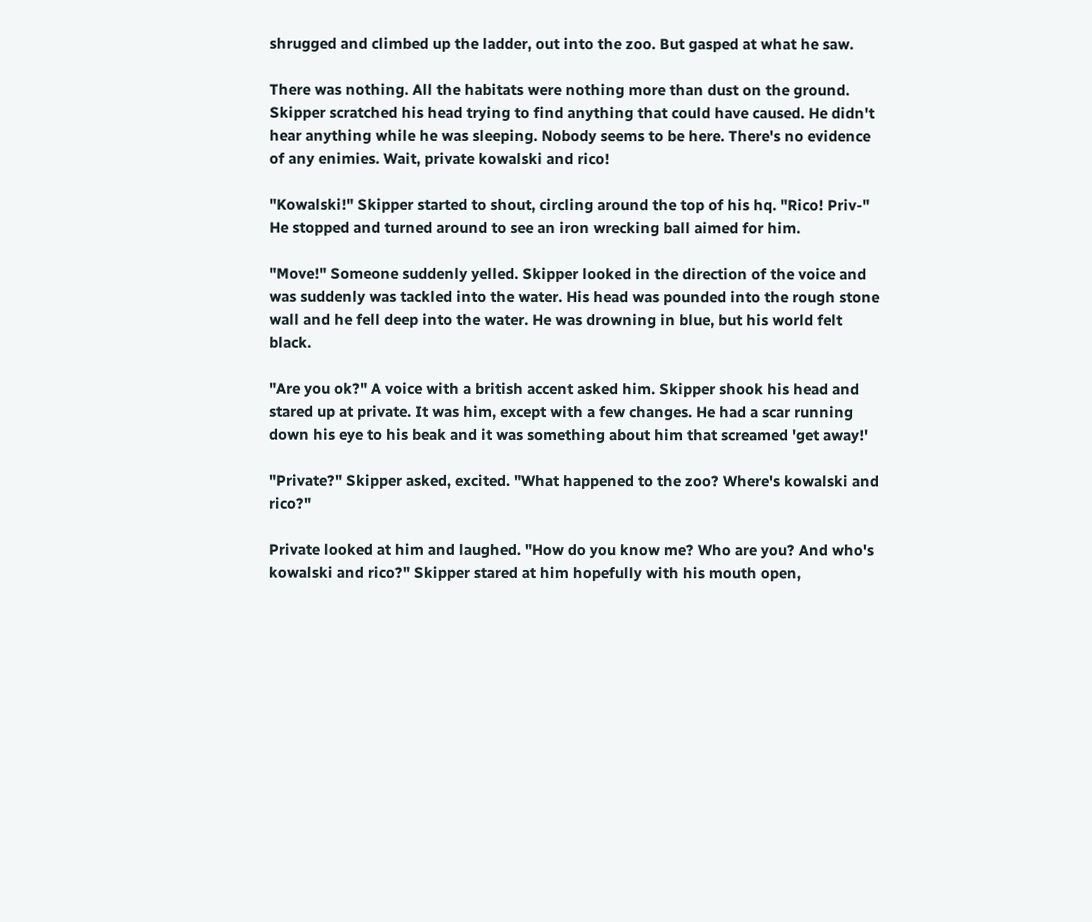shrugged and climbed up the ladder, out into the zoo. But gasped at what he saw.

There was nothing. All the habitats were nothing more than dust on the ground. Skipper scratched his head trying to find anything that could have caused. He didn't hear anything while he was sleeping. Nobody seems to be here. There's no evidence of any enimies. Wait, private kowalski and rico!

"Kowalski!" Skipper started to shout, circling around the top of his hq. "Rico! Priv-" He stopped and turned around to see an iron wrecking ball aimed for him.

"Move!" Someone suddenly yelled. Skipper looked in the direction of the voice and was suddenly was tackled into the water. His head was pounded into the rough stone wall and he fell deep into the water. He was drowning in blue, but his world felt black.

"Are you ok?" A voice with a british accent asked him. Skipper shook his head and stared up at private. It was him, except with a few changes. He had a scar running down his eye to his beak and it was something about him that screamed 'get away!'

"Private?" Skipper asked, excited. "What happened to the zoo? Where's kowalski and rico?"

Private looked at him and laughed. "How do you know me? Who are you? And who's kowalski and rico?" Skipper stared at him hopefully with his mouth open,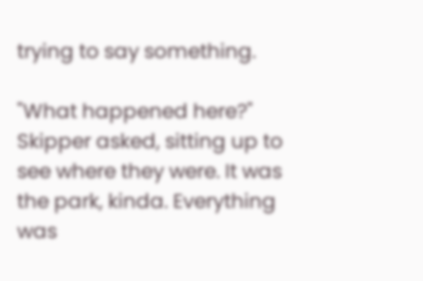trying to say something.

"What happened here?" Skipper asked, sitting up to see where they were. It was the park, kinda. Everything was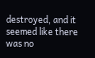destroyed, and it seemed like there was no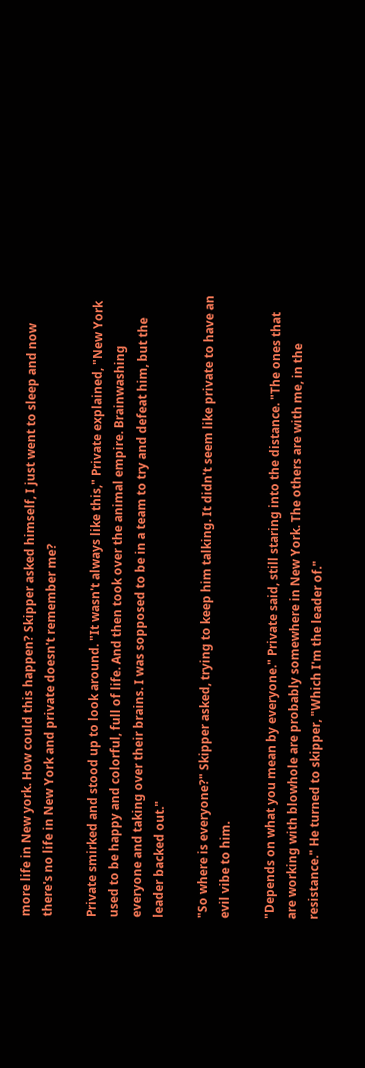more life in New york. How could this happen? Skipper asked himself, I just went to sleep and now there's no life in New York and private doesn't remember me?

Private smirked and stood up to look around. "It wasn't always like this," Private explained, "New York used to be happy and colorful, full of life. And then took over the animal empire. Brainwashing everyone and taking over their brains. I was sopposed to be in a team to try and defeat him, but the leader backed out."

"So where is everyone?" Skipper asked, trying to keep him talking. It didn't seem like private to have an evil vibe to him.

"Depends on what you mean by everyone." Private said, still staring into the distance. "The ones that are working with blowhole are probably somewhere in New York. The others are with me, in the resistance." He turned to skipper, "Which I'm the leader of."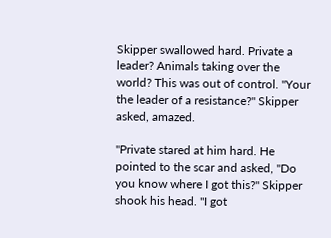Skipper swallowed hard. Private a leader? Animals taking over the world? This was out of control. "Your the leader of a resistance?" Skipper asked, amazed.

"Private stared at him hard. He pointed to the scar and asked, "Do you know where I got this?" Skipper shook his head. "I got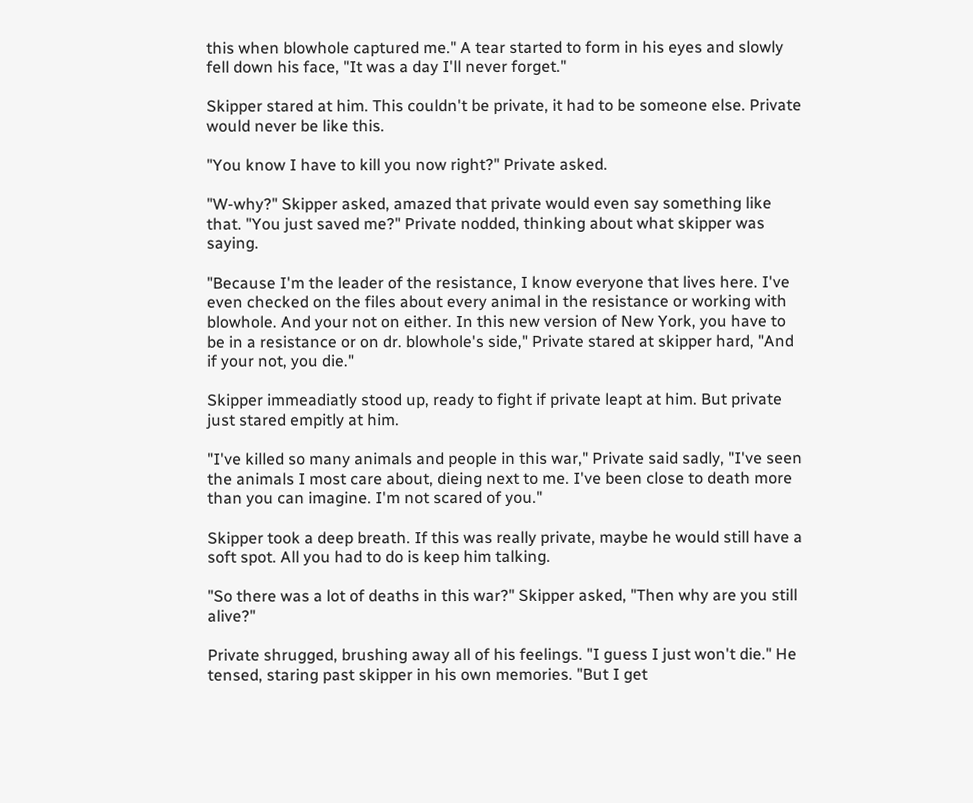this when blowhole captured me." A tear started to form in his eyes and slowly fell down his face, "It was a day I'll never forget."

Skipper stared at him. This couldn't be private, it had to be someone else. Private would never be like this.

"You know I have to kill you now right?" Private asked.

"W-why?" Skipper asked, amazed that private would even say something like that. "You just saved me?" Private nodded, thinking about what skipper was saying.

"Because I'm the leader of the resistance, I know everyone that lives here. I've even checked on the files about every animal in the resistance or working with blowhole. And your not on either. In this new version of New York, you have to be in a resistance or on dr. blowhole's side," Private stared at skipper hard, "And if your not, you die."

Skipper immeadiatly stood up, ready to fight if private leapt at him. But private just stared empitly at him.

"I've killed so many animals and people in this war," Private said sadly, "I've seen the animals I most care about, dieing next to me. I've been close to death more than you can imagine. I'm not scared of you."

Skipper took a deep breath. If this was really private, maybe he would still have a soft spot. All you had to do is keep him talking.

"So there was a lot of deaths in this war?" Skipper asked, "Then why are you still alive?"

Private shrugged, brushing away all of his feelings. "I guess I just won't die." He tensed, staring past skipper in his own memories. "But I get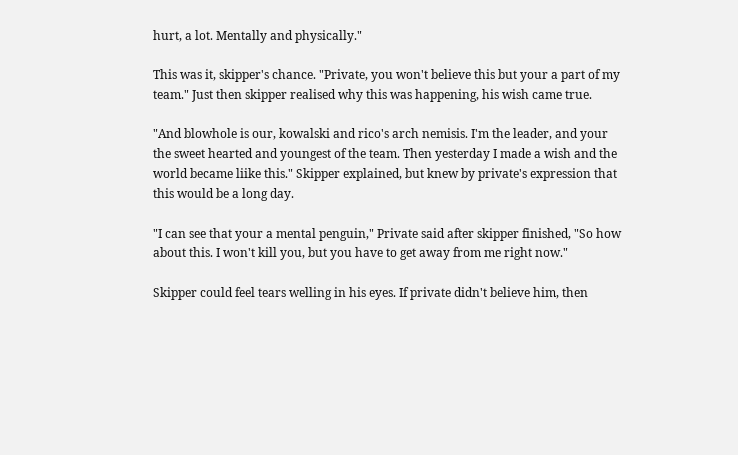hurt, a lot. Mentally and physically."

This was it, skipper's chance. "Private, you won't believe this but your a part of my team." Just then skipper realised why this was happening, his wish came true.

"And blowhole is our, kowalski and rico's arch nemisis. I'm the leader, and your the sweet hearted and youngest of the team. Then yesterday I made a wish and the world became liike this." Skipper explained, but knew by private's expression that this would be a long day.

"I can see that your a mental penguin," Private said after skipper finished, "So how about this. I won't kill you, but you have to get away from me right now."

Skipper could feel tears welling in his eyes. If private didn't believe him, then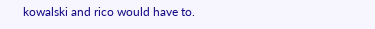kowalski and rico would have to.